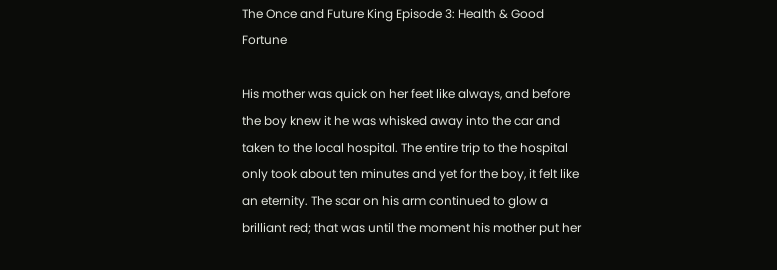The Once and Future King Episode 3: Health & Good Fortune

His mother was quick on her feet like always, and before the boy knew it he was whisked away into the car and taken to the local hospital. The entire trip to the hospital only took about ten minutes and yet for the boy, it felt like an eternity. The scar on his arm continued to glow a brilliant red; that was until the moment his mother put her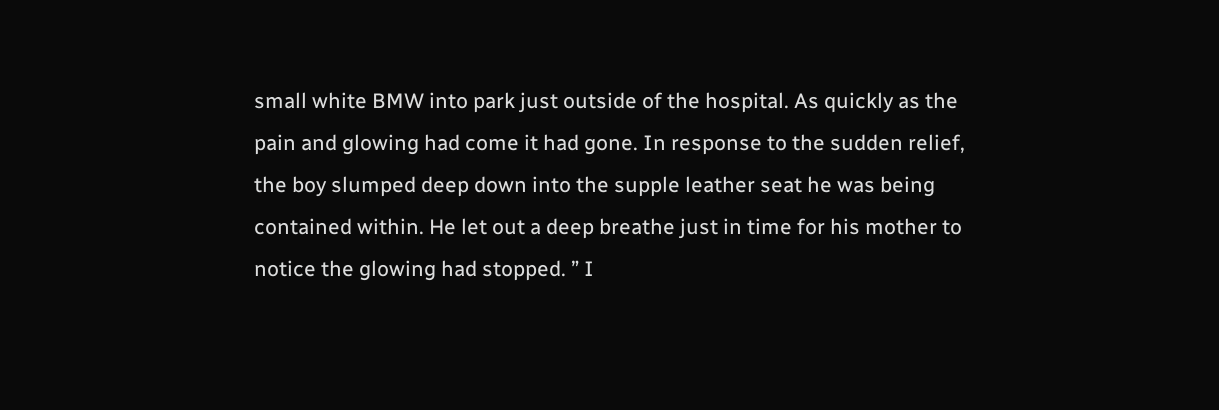small white BMW into park just outside of the hospital. As quickly as the pain and glowing had come it had gone. In response to the sudden relief, the boy slumped deep down into the supple leather seat he was being contained within. He let out a deep breathe just in time for his mother to notice the glowing had stopped. ” I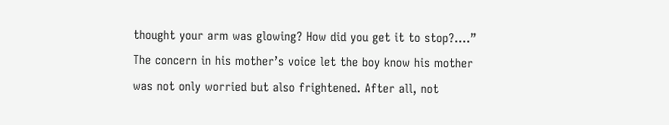thought your arm was glowing? How did you get it to stop?….” The concern in his mother’s voice let the boy know his mother was not only worried but also frightened. After all, not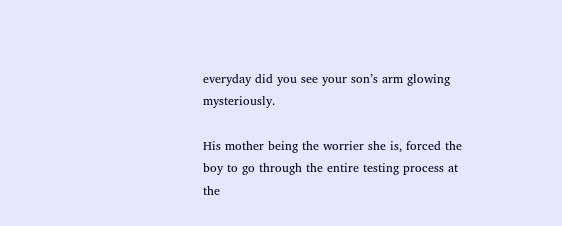everyday did you see your son’s arm glowing mysteriously.

His mother being the worrier she is, forced the boy to go through the entire testing process at the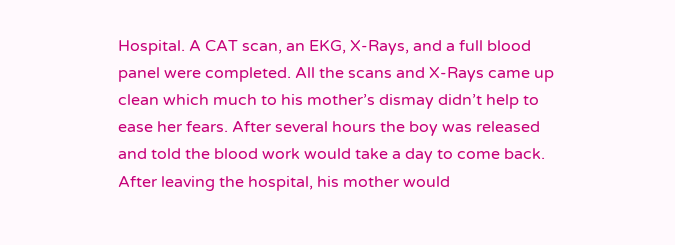Hospital. A CAT scan, an EKG, X-Rays, and a full blood panel were completed. All the scans and X-Rays came up clean which much to his mother’s dismay didn’t help to ease her fears. After several hours the boy was released and told the blood work would take a day to come back. After leaving the hospital, his mother would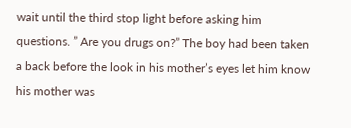wait until the third stop light before asking him questions. ” Are you drugs on?” The boy had been taken a back before the look in his mother’s eyes let him know his mother was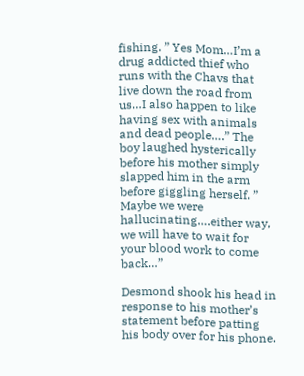fishing. ” Yes Mom…I’m a drug addicted thief who runs with the Chavs that live down the road from us…I also happen to like having sex with animals and dead people….” The boy laughed hysterically before his mother simply slapped him in the arm before giggling herself. ” Maybe we were hallucinating….either way, we will have to wait for your blood work to come back…”

Desmond shook his head in response to his mother’s statement before patting his body over for his phone.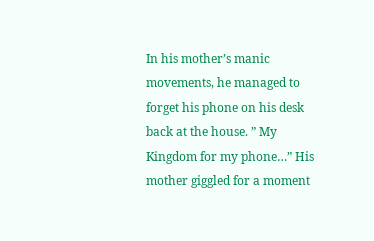In his mother’s manic movements, he managed to forget his phone on his desk back at the house. ” My Kingdom for my phone…” His mother giggled for a moment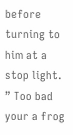before turning to him at a stop light. ” Too bad your a frog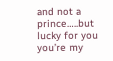and not a prince…..but lucky for you you’re my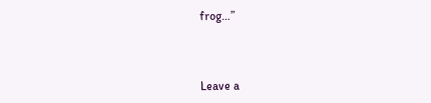frog…”



Leave a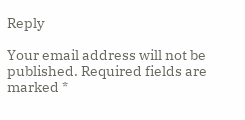Reply

Your email address will not be published. Required fields are marked *